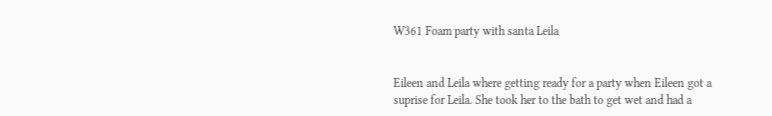W361 Foam party with santa Leila


Eileen and Leila where getting ready for a party when Eileen got a suprise for Leila. She took her to the bath to get wet and had a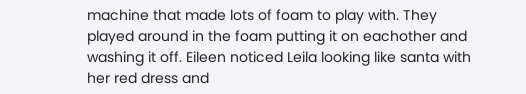machine that made lots of foam to play with. They played around in the foam putting it on eachother and washing it off. Eileen noticed Leila looking like santa with her red dress and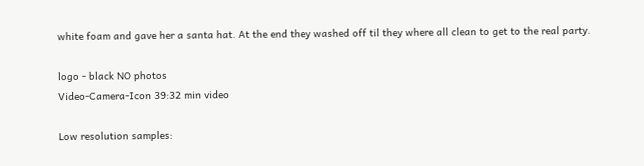white foam and gave her a santa hat. At the end they washed off til they where all clean to get to the real party.

logo - black NO photos
Video-Camera-Icon 39:32 min video

Low resolution samples: